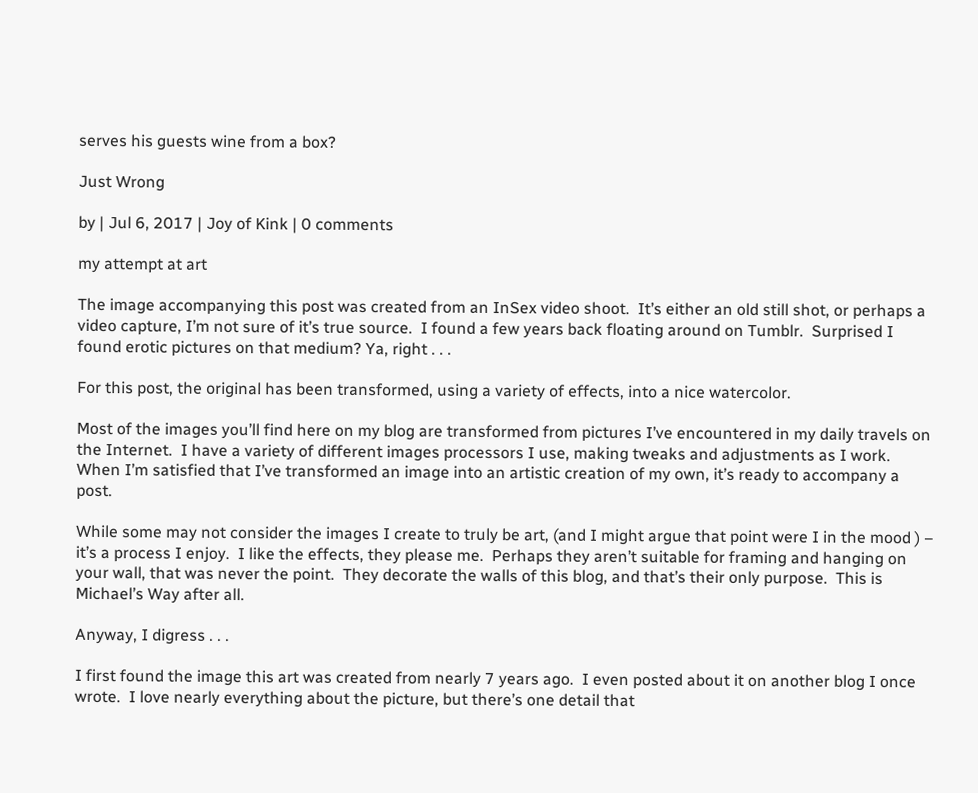serves his guests wine from a box?

Just Wrong

by | Jul 6, 2017 | Joy of Kink | 0 comments

my attempt at art

The image accompanying this post was created from an InSex video shoot.  It’s either an old still shot, or perhaps a video capture, I’m not sure of it’s true source.  I found a few years back floating around on Tumblr.  Surprised I found erotic pictures on that medium? Ya, right . . .

For this post, the original has been transformed, using a variety of effects, into a nice watercolor.

Most of the images you’ll find here on my blog are transformed from pictures I’ve encountered in my daily travels on the Internet.  I have a variety of different images processors I use, making tweaks and adjustments as I work.  When I’m satisfied that I’ve transformed an image into an artistic creation of my own, it’s ready to accompany a post.

While some may not consider the images I create to truly be art, (and I might argue that point were I in the mood ) –  it’s a process I enjoy.  I like the effects, they please me.  Perhaps they aren’t suitable for framing and hanging on your wall, that was never the point.  They decorate the walls of this blog, and that’s their only purpose.  This is Michael’s Way after all.

Anyway, I digress . . .

I first found the image this art was created from nearly 7 years ago.  I even posted about it on another blog I once wrote.  I love nearly everything about the picture, but there’s one detail that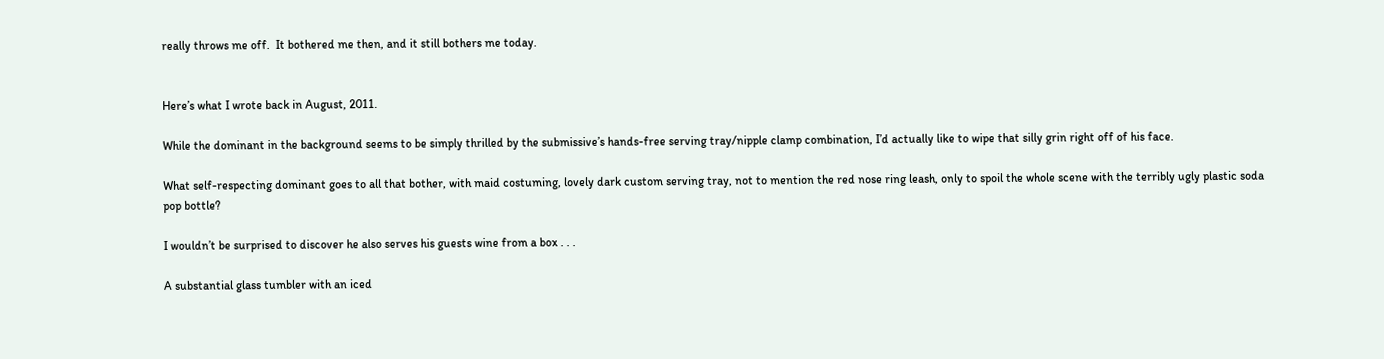really throws me off.  It bothered me then, and it still bothers me today.


Here’s what I wrote back in August, 2011.

While the dominant in the background seems to be simply thrilled by the submissive’s hands-free serving tray/nipple clamp combination, I’d actually like to wipe that silly grin right off of his face.

What self-respecting dominant goes to all that bother, with maid costuming, lovely dark custom serving tray, not to mention the red nose ring leash, only to spoil the whole scene with the terribly ugly plastic soda pop bottle?

I wouldn’t be surprised to discover he also serves his guests wine from a box . . .

A substantial glass tumbler with an iced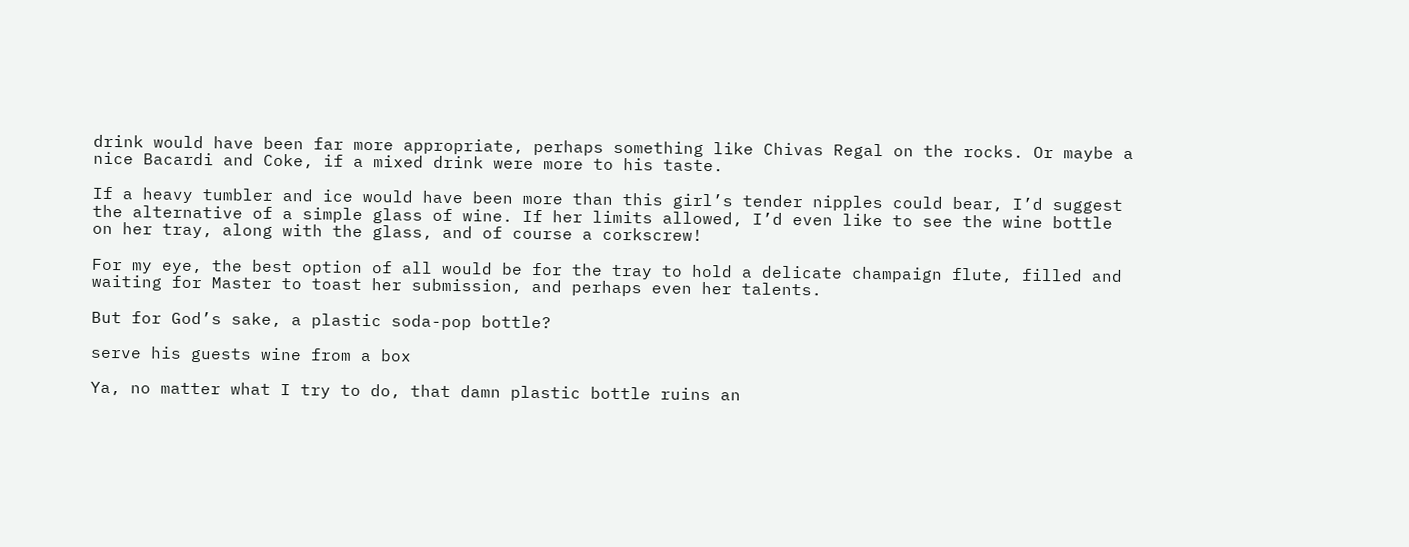drink would have been far more appropriate, perhaps something like Chivas Regal on the rocks. Or maybe a nice Bacardi and Coke, if a mixed drink were more to his taste.

If a heavy tumbler and ice would have been more than this girl’s tender nipples could bear, I’d suggest the alternative of a simple glass of wine. If her limits allowed, I’d even like to see the wine bottle on her tray, along with the glass, and of course a corkscrew!

For my eye, the best option of all would be for the tray to hold a delicate champaign flute, filled and waiting for Master to toast her submission, and perhaps even her talents.

But for God’s sake, a plastic soda-pop bottle?

serve his guests wine from a box

Ya, no matter what I try to do, that damn plastic bottle ruins an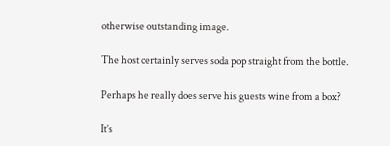otherwise outstanding image.

The host certainly serves soda pop straight from the bottle.

Perhaps he really does serve his guests wine from a box?

It’s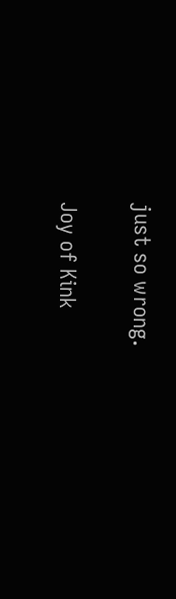just so wrong.

Joy of Kink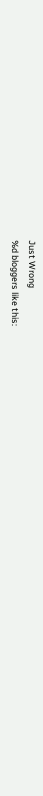Just Wrong
%d bloggers like this: